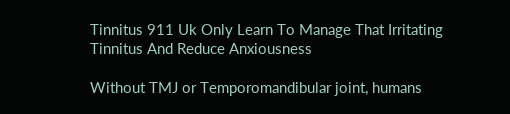Tinnitus 911 Uk Only Learn To Manage That Irritating Tinnitus And Reduce Anxiousness

Without TMJ or Temporomandibular joint, humans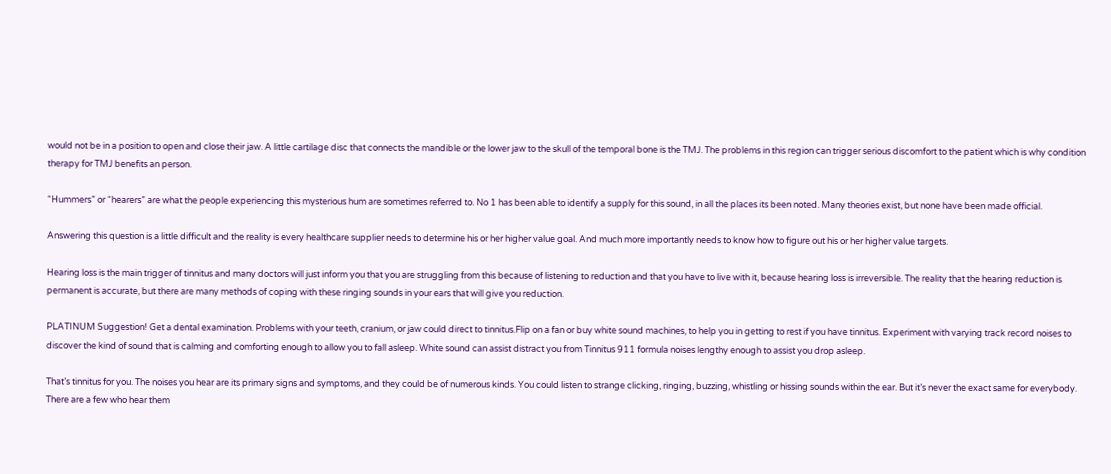would not be in a position to open and close their jaw. A little cartilage disc that connects the mandible or the lower jaw to the skull of the temporal bone is the TMJ. The problems in this region can trigger serious discomfort to the patient which is why condition therapy for TMJ benefits an person.

“Hummers” or “hearers” are what the people experiencing this mysterious hum are sometimes referred to. No 1 has been able to identify a supply for this sound, in all the places its been noted. Many theories exist, but none have been made official.

Answering this question is a little difficult and the reality is every healthcare supplier needs to determine his or her higher value goal. And much more importantly needs to know how to figure out his or her higher value targets.

Hearing loss is the main trigger of tinnitus and many doctors will just inform you that you are struggling from this because of listening to reduction and that you have to live with it, because hearing loss is irreversible. The reality that the hearing reduction is permanent is accurate, but there are many methods of coping with these ringing sounds in your ears that will give you reduction.

PLATINUM Suggestion! Get a dental examination. Problems with your teeth, cranium, or jaw could direct to tinnitus.Flip on a fan or buy white sound machines, to help you in getting to rest if you have tinnitus. Experiment with varying track record noises to discover the kind of sound that is calming and comforting enough to allow you to fall asleep. White sound can assist distract you from Tinnitus 911 formula noises lengthy enough to assist you drop asleep.

That’s tinnitus for you. The noises you hear are its primary signs and symptoms, and they could be of numerous kinds. You could listen to strange clicking, ringing, buzzing, whistling or hissing sounds within the ear. But it’s never the exact same for everybody. There are a few who hear them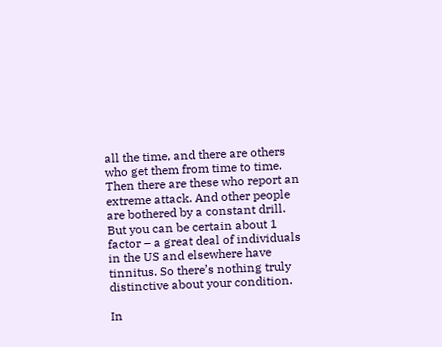all the time, and there are others who get them from time to time. Then there are these who report an extreme attack. And other people are bothered by a constant drill. But you can be certain about 1 factor – a great deal of individuals in the US and elsewhere have tinnitus. So there’s nothing truly distinctive about your condition.

In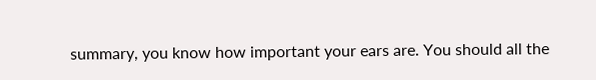summary, you know how important your ears are. You should all the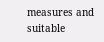measures and suitable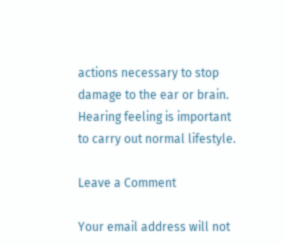actions necessary to stop damage to the ear or brain. Hearing feeling is important to carry out normal lifestyle.

Leave a Comment

Your email address will not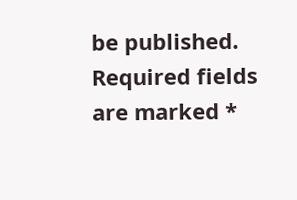be published. Required fields are marked *